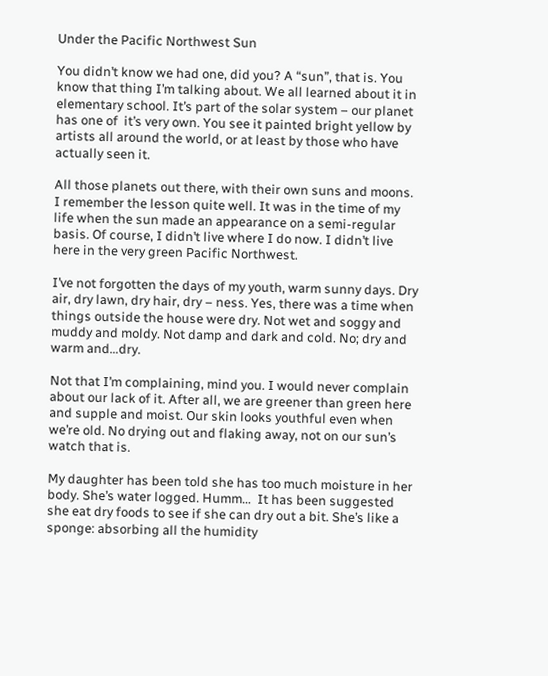Under the Pacific Northwest Sun

You didn’t know we had one, did you? A “sun”, that is. You know that thing I’m talking about. We all learned about it in elementary school. It’s part of the solar system – our planet has one of  it’s very own. You see it painted bright yellow by artists all around the world, or at least by those who have actually seen it.

All those planets out there, with their own suns and moons. I remember the lesson quite well. It was in the time of my life when the sun made an appearance on a semi-regular basis. Of course, I didn’t live where I do now. I didn’t live here in the very green Pacific Northwest.

I’ve not forgotten the days of my youth, warm sunny days. Dry air, dry lawn, dry hair, dry – ness. Yes, there was a time when things outside the house were dry. Not wet and soggy and muddy and moldy. Not damp and dark and cold. No; dry and warm and…dry.

Not that I’m complaining, mind you. I would never complain about our lack of it. After all, we are greener than green here and supple and moist. Our skin looks youthful even when we’re old. No drying out and flaking away, not on our sun’s watch that is.

My daughter has been told she has too much moisture in her body. She’s water logged. Humm…  It has been suggested she eat dry foods to see if she can dry out a bit. She’s like a sponge: absorbing all the humidity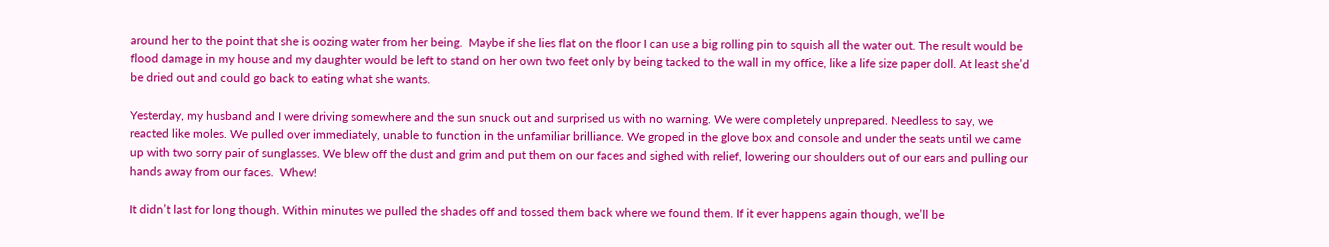around her to the point that she is oozing water from her being.  Maybe if she lies flat on the floor I can use a big rolling pin to squish all the water out. The result would be flood damage in my house and my daughter would be left to stand on her own two feet only by being tacked to the wall in my office, like a life size paper doll. At least she’d be dried out and could go back to eating what she wants.

Yesterday, my husband and I were driving somewhere and the sun snuck out and surprised us with no warning. We were completely unprepared. Needless to say, we reacted like moles. We pulled over immediately, unable to function in the unfamiliar brilliance. We groped in the glove box and console and under the seats until we came up with two sorry pair of sunglasses. We blew off the dust and grim and put them on our faces and sighed with relief, lowering our shoulders out of our ears and pulling our hands away from our faces.  Whew!

It didn’t last for long though. Within minutes we pulled the shades off and tossed them back where we found them. If it ever happens again though, we’ll be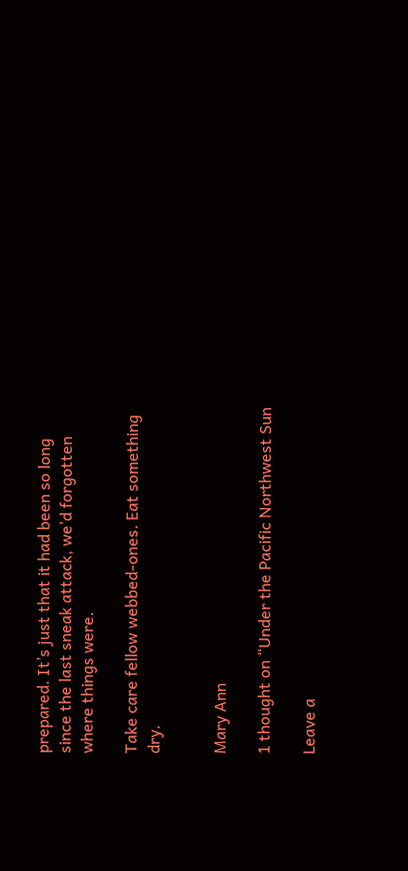prepared. It’s just that it had been so long since the last sneak attack, we’d forgotten where things were.

Take care fellow webbed-ones. Eat something dry.


Mary Ann

1 thought on “Under the Pacific Northwest Sun

Leave a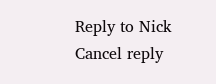Reply to Nick Cancel reply